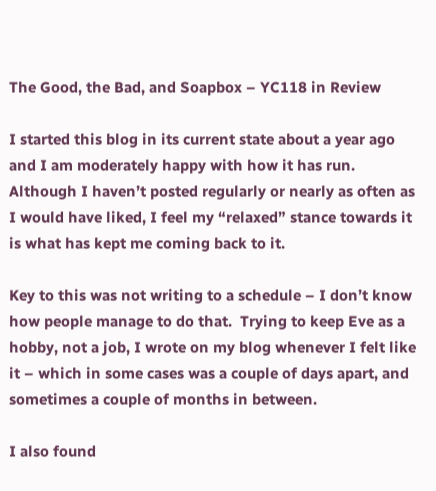The Good, the Bad, and Soapbox – YC118 in Review

I started this blog in its current state about a year ago and I am moderately happy with how it has run.  Although I haven’t posted regularly or nearly as often as I would have liked, I feel my “relaxed” stance towards it is what has kept me coming back to it.

Key to this was not writing to a schedule – I don’t know how people manage to do that.  Trying to keep Eve as a hobby, not a job, I wrote on my blog whenever I felt like it – which in some cases was a couple of days apart, and sometimes a couple of months in between.

I also found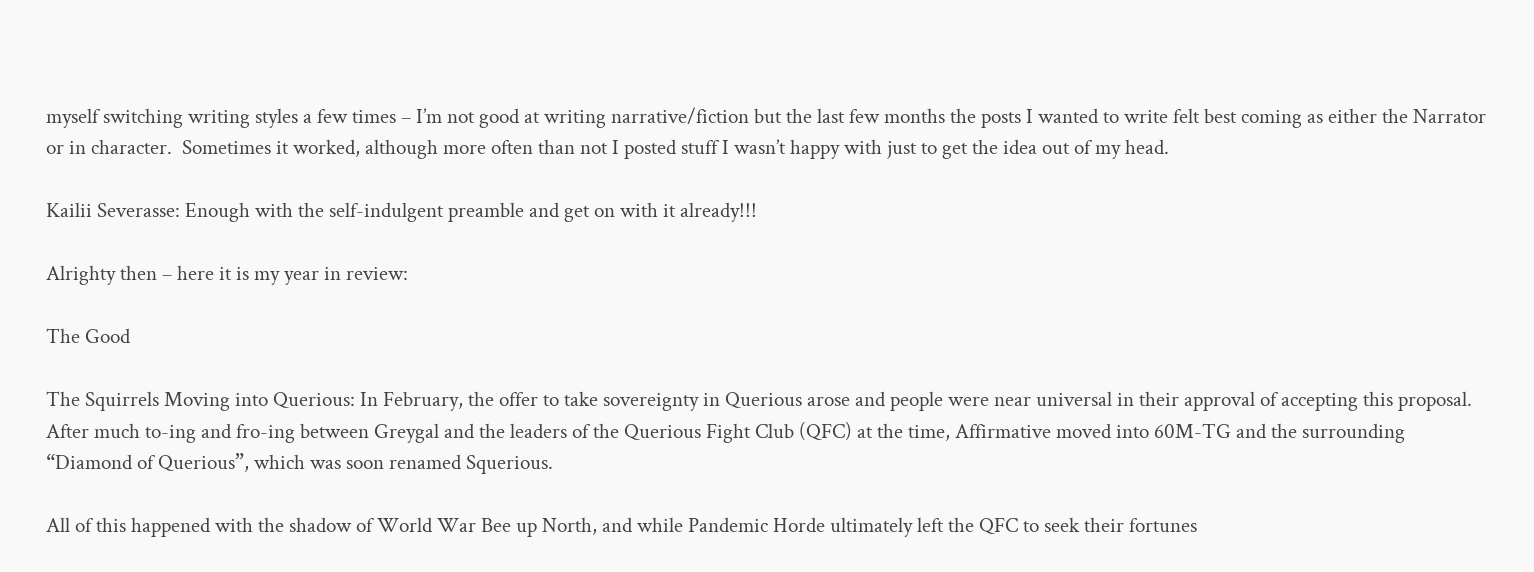myself switching writing styles a few times – I’m not good at writing narrative/fiction but the last few months the posts I wanted to write felt best coming as either the Narrator or in character.  Sometimes it worked, although more often than not I posted stuff I wasn’t happy with just to get the idea out of my head.

Kailii Severasse: Enough with the self-indulgent preamble and get on with it already!!!

Alrighty then – here it is my year in review:

The Good

The Squirrels Moving into Querious: In February, the offer to take sovereignty in Querious arose and people were near universal in their approval of accepting this proposal.  After much to-ing and fro-ing between Greygal and the leaders of the Querious Fight Club (QFC) at the time, Affirmative moved into 60M-TG and the surrounding “Diamond of Querious”, which was soon renamed Squerious.

All of this happened with the shadow of World War Bee up North, and while Pandemic Horde ultimately left the QFC to seek their fortunes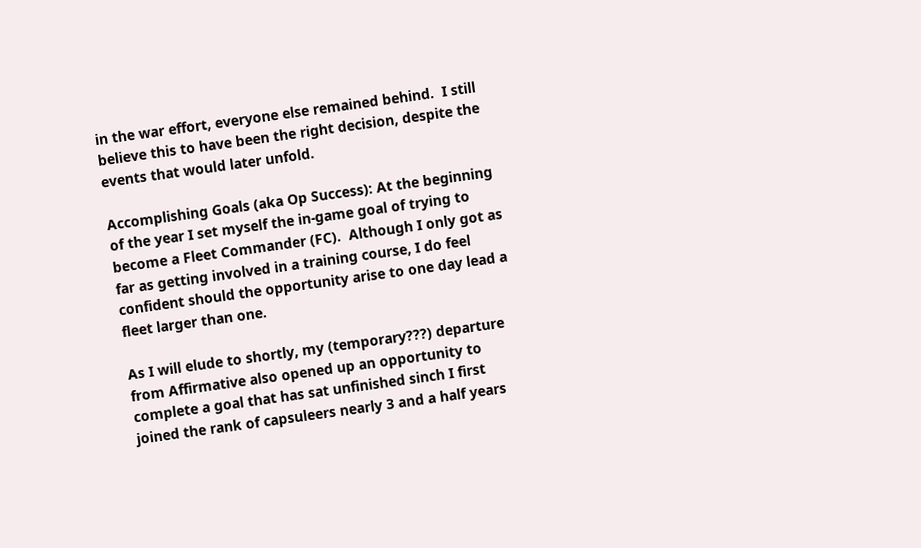in the war effort, everyone else remained behind.  I still believe this to have been the right decision, despite the events that would later unfold.

Accomplishing Goals (aka Op Success): At the beginning of the year I set myself the in-game goal of trying to become a Fleet Commander (FC).  Although I only got as far as getting involved in a training course, I do feel confident should the opportunity arise to one day lead a fleet larger than one.

As I will elude to shortly, my (temporary???) departure from Affirmative also opened up an opportunity to complete a goal that has sat unfinished sinch I first joined the rank of capsuleers nearly 3 and a half years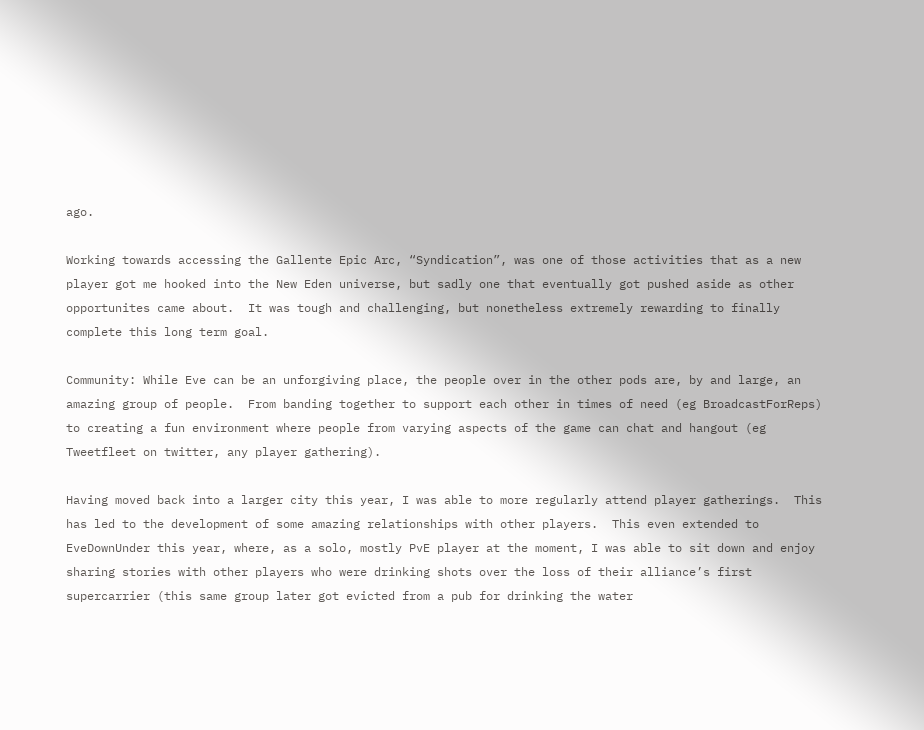ago.

Working towards accessing the Gallente Epic Arc, “Syndication”, was one of those activities that as a new player got me hooked into the New Eden universe, but sadly one that eventually got pushed aside as other opportunites came about.  It was tough and challenging, but nonetheless extremely rewarding to finally complete this long term goal.

Community: While Eve can be an unforgiving place, the people over in the other pods are, by and large, an amazing group of people.  From banding together to support each other in times of need (eg BroadcastForReps) to creating a fun environment where people from varying aspects of the game can chat and hangout (eg Tweetfleet on twitter, any player gathering).

Having moved back into a larger city this year, I was able to more regularly attend player gatherings.  This has led to the development of some amazing relationships with other players.  This even extended to EveDownUnder this year, where, as a solo, mostly PvE player at the moment, I was able to sit down and enjoy sharing stories with other players who were drinking shots over the loss of their alliance’s first supercarrier (this same group later got evicted from a pub for drinking the water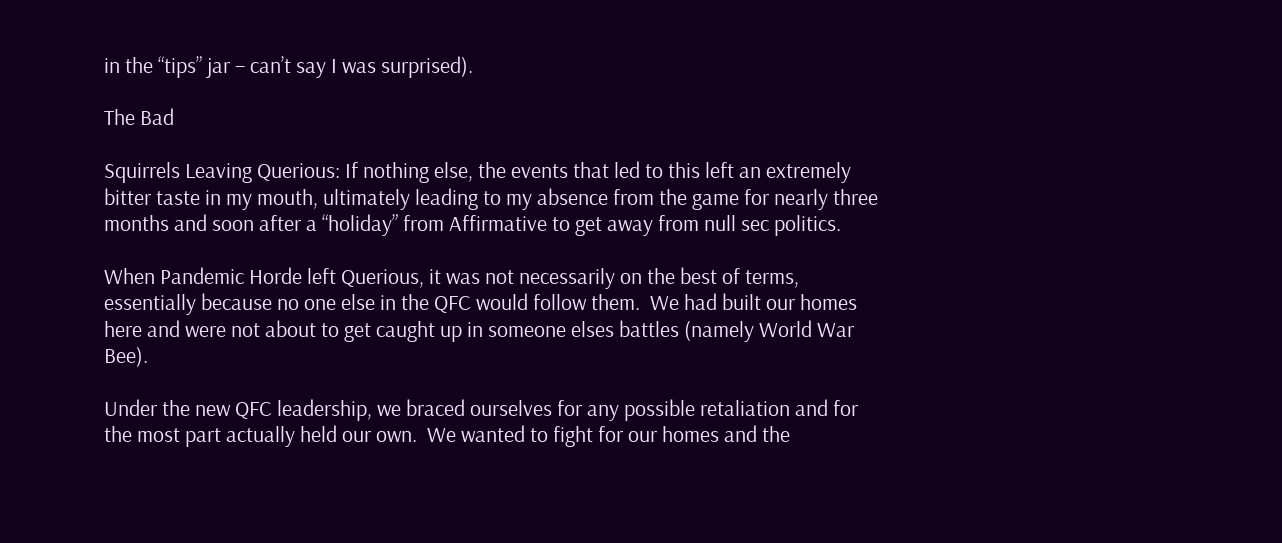in the “tips” jar – can’t say I was surprised).

The Bad

Squirrels Leaving Querious: If nothing else, the events that led to this left an extremely bitter taste in my mouth, ultimately leading to my absence from the game for nearly three months and soon after a “holiday” from Affirmative to get away from null sec politics.

When Pandemic Horde left Querious, it was not necessarily on the best of terms, essentially because no one else in the QFC would follow them.  We had built our homes here and were not about to get caught up in someone elses battles (namely World War Bee).

Under the new QFC leadership, we braced ourselves for any possible retaliation and for the most part actually held our own.  We wanted to fight for our homes and the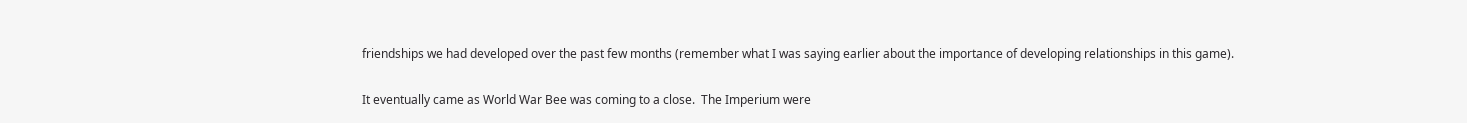friendships we had developed over the past few months (remember what I was saying earlier about the importance of developing relationships in this game).

It eventually came as World War Bee was coming to a close.  The Imperium were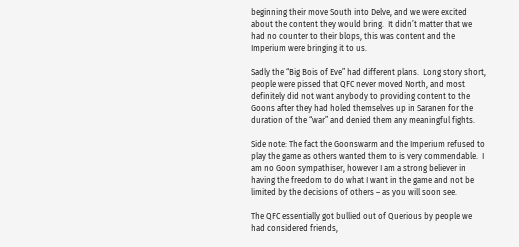beginning their move South into Delve, and we were excited about the content they would bring.  It didn’t matter that we had no counter to their blops, this was content and the Imperium were bringing it to us.

Sadly the “Big Bois of Eve” had different plans.  Long story short, people were pissed that QFC never moved North, and most definitely did not want anybody to providing content to the Goons after they had holed themselves up in Saranen for the duration of the “war” and denied them any meaningful fights.

Side note: The fact the Goonswarm and the Imperium refused to play the game as others wanted them to is very commendable.  I am no Goon sympathiser, however I am a strong believer in having the freedom to do what I want in the game and not be limited by the decisions of others – as you will soon see.

The QFC essentially got bullied out of Querious by people we had considered friends,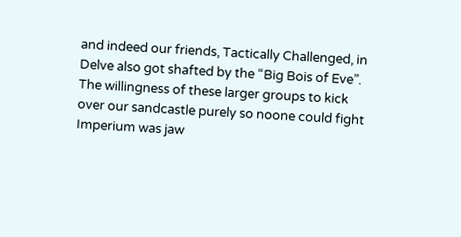and indeed our friends, Tactically Challenged, in Delve also got shafted by the “Big Bois of Eve”.  The willingness of these larger groups to kick over our sandcastle purely so noone could fight Imperium was jaw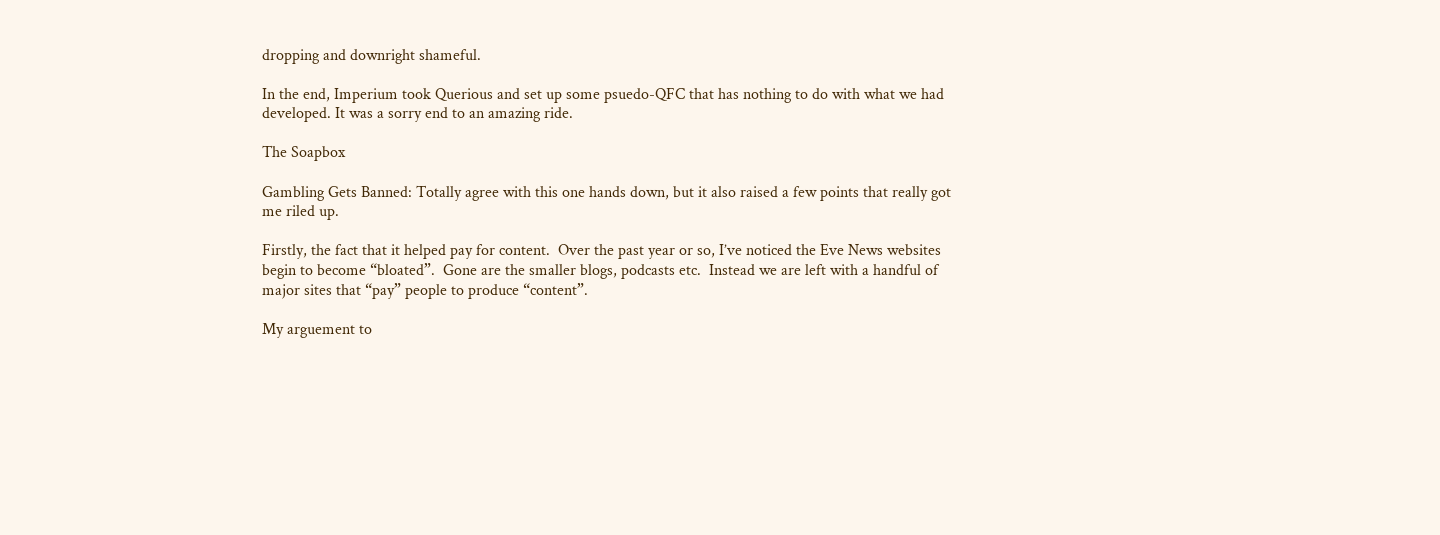dropping and downright shameful.

In the end, Imperium took Querious and set up some psuedo-QFC that has nothing to do with what we had developed. It was a sorry end to an amazing ride.

The Soapbox

Gambling Gets Banned: Totally agree with this one hands down, but it also raised a few points that really got me riled up.

Firstly, the fact that it helped pay for content.  Over the past year or so, I’ve noticed the Eve News websites begin to become “bloated”.  Gone are the smaller blogs, podcasts etc.  Instead we are left with a handful of major sites that “pay” people to produce “content”.

My arguement to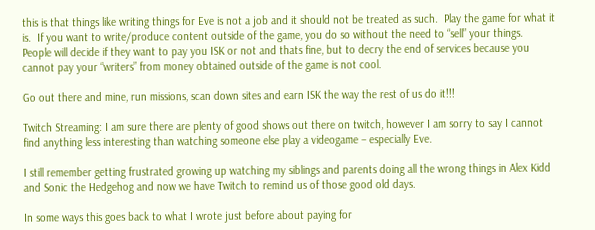this is that things like writing things for Eve is not a job and it should not be treated as such.  Play the game for what it is.  If you want to write/produce content outside of the game, you do so without the need to “sell” your things.  People will decide if they want to pay you ISK or not and thats fine, but to decry the end of services because you cannot pay your “writers” from money obtained outside of the game is not cool.

Go out there and mine, run missions, scan down sites and earn ISK the way the rest of us do it!!!

Twitch Streaming: I am sure there are plenty of good shows out there on twitch, however I am sorry to say I cannot find anything less interesting than watching someone else play a videogame – especially Eve.

I still remember getting frustrated growing up watching my siblings and parents doing all the wrong things in Alex Kidd and Sonic the Hedgehog and now we have Twitch to remind us of those good old days.

In some ways this goes back to what I wrote just before about paying for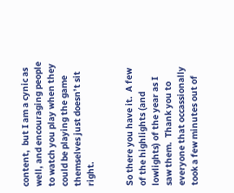content,  but I am a cynic as well, and encouraging people to watch you play when they could be playing the game themselves just doesn’t sit right.


So there you have it.  A few of the highlights (and lowlights) of the year as I saw them.  Thank you to everyone that occassionally took a few minutes out of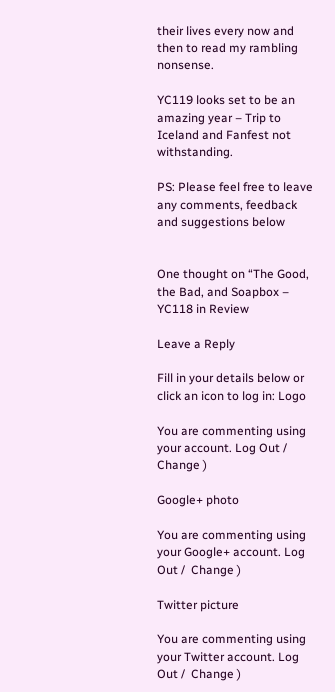their lives every now and then to read my rambling nonsense.

YC119 looks set to be an amazing year – Trip to Iceland and Fanfest not withstanding.

PS: Please feel free to leave any comments, feedback and suggestions below


One thought on “The Good, the Bad, and Soapbox – YC118 in Review

Leave a Reply

Fill in your details below or click an icon to log in: Logo

You are commenting using your account. Log Out /  Change )

Google+ photo

You are commenting using your Google+ account. Log Out /  Change )

Twitter picture

You are commenting using your Twitter account. Log Out /  Change )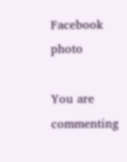Facebook photo

You are commenting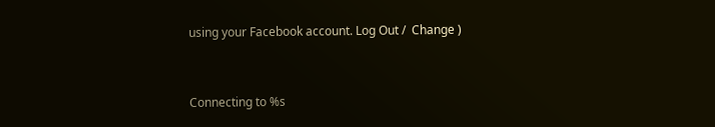using your Facebook account. Log Out /  Change )


Connecting to %s